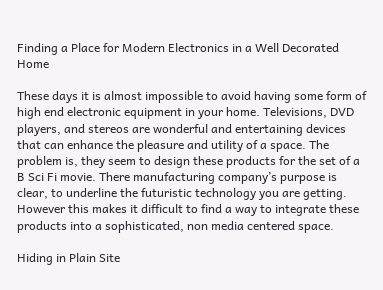Finding a Place for Modern Electronics in a Well Decorated Home

These days it is almost impossible to avoid having some form of high end electronic equipment in your home. Televisions, DVD players, and stereos are wonderful and entertaining devices that can enhance the pleasure and utility of a space. The problem is, they seem to design these products for the set of a B Sci Fi movie. There manufacturing company’s purpose is clear, to underline the futuristic technology you are getting. However this makes it difficult to find a way to integrate these products into a sophisticated, non media centered space.

Hiding in Plain Site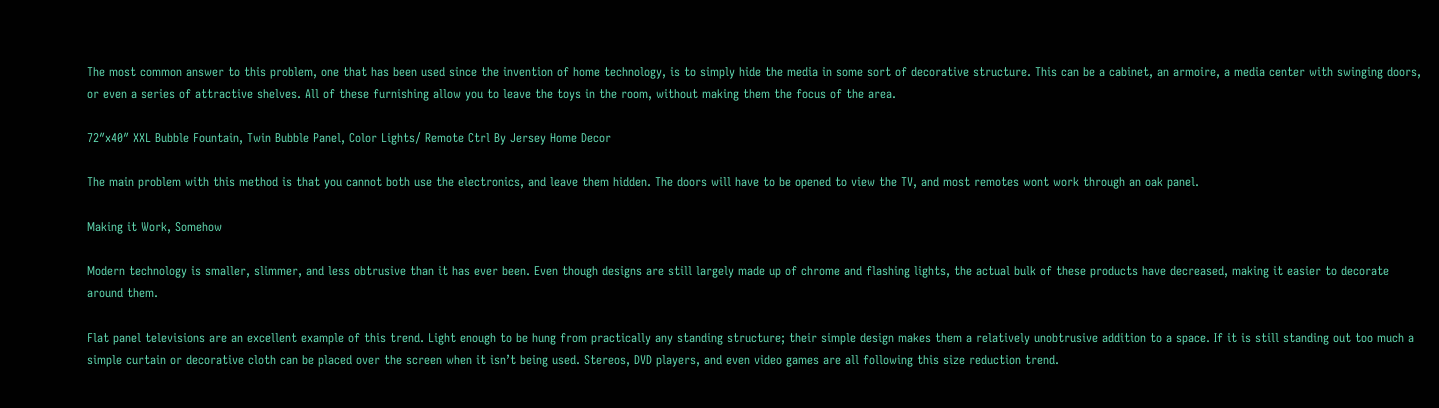The most common answer to this problem, one that has been used since the invention of home technology, is to simply hide the media in some sort of decorative structure. This can be a cabinet, an armoire, a media center with swinging doors, or even a series of attractive shelves. All of these furnishing allow you to leave the toys in the room, without making them the focus of the area.

72″x40″ XXL Bubble Fountain, Twin Bubble Panel, Color Lights/ Remote Ctrl By Jersey Home Decor

The main problem with this method is that you cannot both use the electronics, and leave them hidden. The doors will have to be opened to view the TV, and most remotes wont work through an oak panel.

Making it Work, Somehow

Modern technology is smaller, slimmer, and less obtrusive than it has ever been. Even though designs are still largely made up of chrome and flashing lights, the actual bulk of these products have decreased, making it easier to decorate around them.

Flat panel televisions are an excellent example of this trend. Light enough to be hung from practically any standing structure; their simple design makes them a relatively unobtrusive addition to a space. If it is still standing out too much a simple curtain or decorative cloth can be placed over the screen when it isn’t being used. Stereos, DVD players, and even video games are all following this size reduction trend.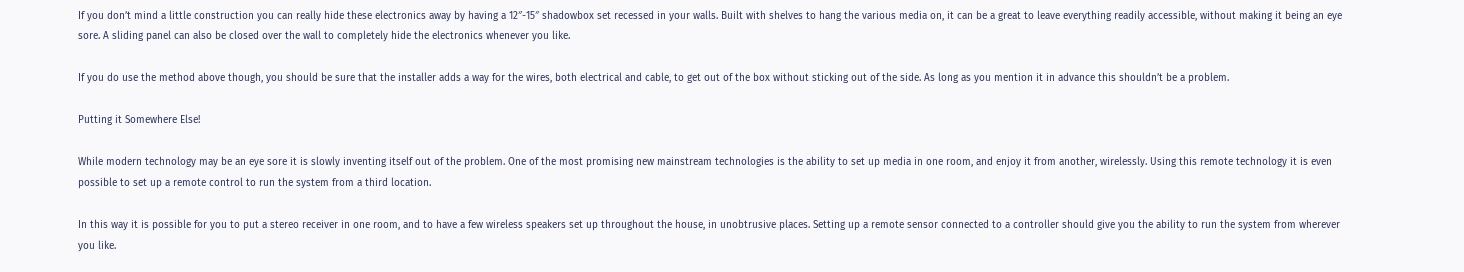If you don’t mind a little construction you can really hide these electronics away by having a 12″-15″ shadowbox set recessed in your walls. Built with shelves to hang the various media on, it can be a great to leave everything readily accessible, without making it being an eye sore. A sliding panel can also be closed over the wall to completely hide the electronics whenever you like.

If you do use the method above though, you should be sure that the installer adds a way for the wires, both electrical and cable, to get out of the box without sticking out of the side. As long as you mention it in advance this shouldn’t be a problem.

Putting it Somewhere Else!

While modern technology may be an eye sore it is slowly inventing itself out of the problem. One of the most promising new mainstream technologies is the ability to set up media in one room, and enjoy it from another, wirelessly. Using this remote technology it is even possible to set up a remote control to run the system from a third location.

In this way it is possible for you to put a stereo receiver in one room, and to have a few wireless speakers set up throughout the house, in unobtrusive places. Setting up a remote sensor connected to a controller should give you the ability to run the system from wherever you like.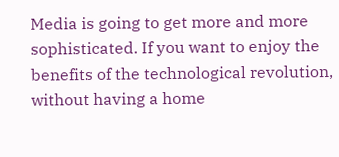Media is going to get more and more sophisticated. If you want to enjoy the benefits of the technological revolution, without having a home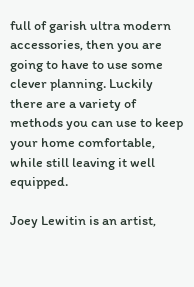full of garish ultra modern accessories, then you are going to have to use some clever planning. Luckily there are a variety of methods you can use to keep your home comfortable, while still leaving it well equipped.

Joey Lewitin is an artist,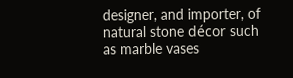designer, and importer, of natural stone décor such as marble vases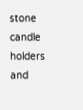stone candle holders and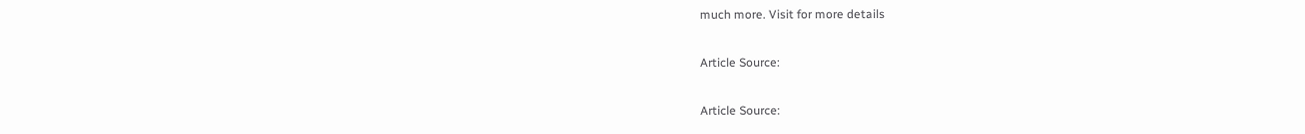much more. Visit for more details

Article Source:

Article Source: